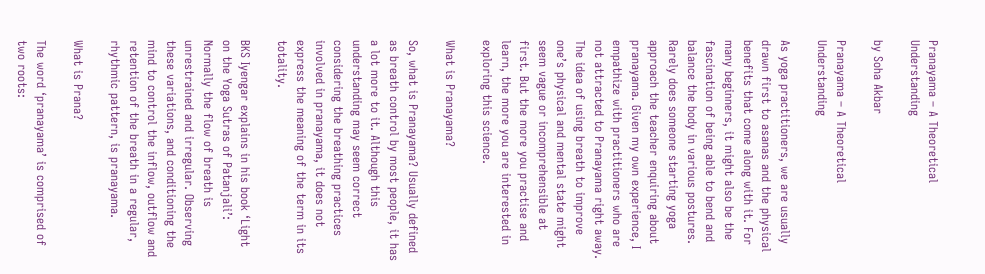Pranayama – A Theoretical Understanding

by Soha Akbar

Pranayama – A Theoretical Understanding

As yoga practitioners, we are usually drawn first to asanas and the physical benefits that come along with it. For many beginners, it might also be the fascination of being able to bend and balance the body in various postures. Rarely does someone starting yoga approach the teacher enquiring about pranayama. Given my own experience, I empathize with practitioners who are not attracted to Pranayama right away. The idea of using breath to improve one’s physical and mental state might seem vague or incomprehensible at first. But the more you practise and learn, the more you are interested in exploring this science.

What is Pranayama?

So, what is Pranayama? Usually defined as breath control by most people, it has a lot more to it. Although this understanding may seem correct considering the breathing practices involved in pranayama, it does not express the meaning of the term in its totality.

BKS Iyengar explains in his book ‘Light on the Yoga Sutras of Patanjali’: Normally the flow of breath is unrestrained and irregular. Observing these variations, and conditioning the mind to control the inflow, outflow and retention of the breath in a regular, rhythmic pattern, is pranayama.

What is Prana?

The word ‘pranayama’ is comprised of two roots: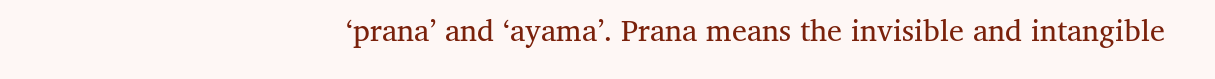‘prana’ and ‘ayama’. Prana means the invisible and intangible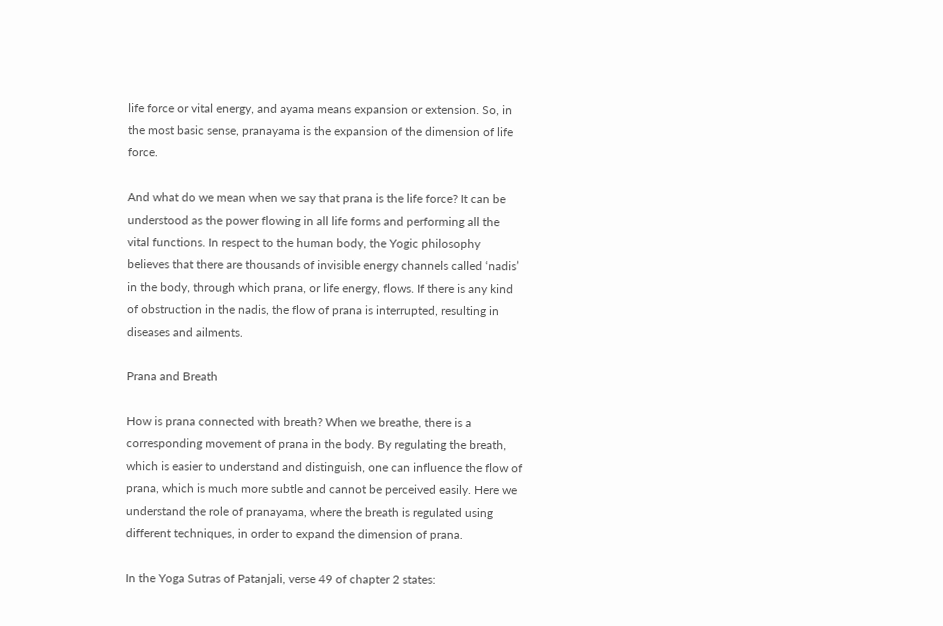life force or vital energy, and ayama means expansion or extension. So, in the most basic sense, pranayama is the expansion of the dimension of life force.

And what do we mean when we say that prana is the life force? It can be understood as the power flowing in all life forms and performing all the vital functions. In respect to the human body, the Yogic philosophy believes that there are thousands of invisible energy channels called ‘nadis’ in the body, through which prana, or life energy, flows. If there is any kind of obstruction in the nadis, the flow of prana is interrupted, resulting in diseases and ailments.

Prana and Breath

How is prana connected with breath? When we breathe, there is a corresponding movement of prana in the body. By regulating the breath, which is easier to understand and distinguish, one can influence the flow of prana, which is much more subtle and cannot be perceived easily. Here we understand the role of pranayama, where the breath is regulated using different techniques, in order to expand the dimension of prana.

In the Yoga Sutras of Patanjali, verse 49 of chapter 2 states: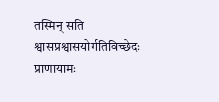तस्मिन् सति श्वासप्रश्वासयोर्गतिविच्छेदः प्राणायामः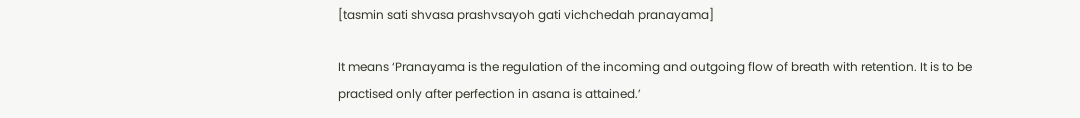[tasmin sati shvasa prashvsayoh gati vichchedah pranayama]

It means ‘Pranayama is the regulation of the incoming and outgoing flow of breath with retention. It is to be practised only after perfection in asana is attained.’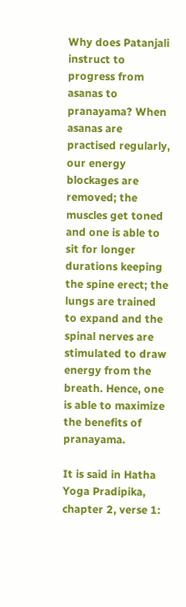Why does Patanjali instruct to progress from asanas to pranayama? When asanas are practised regularly, our energy blockages are removed; the muscles get toned and one is able to sit for longer durations keeping the spine erect; the lungs are trained to expand and the spinal nerves are stimulated to draw energy from the breath. Hence, one is able to maximize the benefits of pranayama.

It is said in Hatha Yoga Pradipika, chapter 2, verse 1: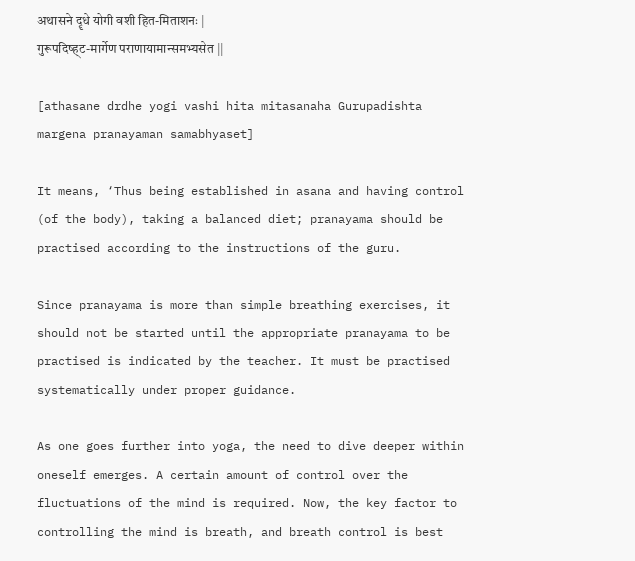अथासने दॄधे योगी वशी हित-मिताशनः |
गुरूपदिष्ह्ट-मार्गेण पराणायामान्समभ्यसेत ||

[athasane drdhe yogi vashi hita mitasanaha Gurupadishta margena pranayaman samabhyaset]

It means, ‘Thus being established in asana and having control (of the body), taking a balanced diet; pranayama should be practised according to the instructions of the guru.

Since pranayama is more than simple breathing exercises, it should not be started until the appropriate pranayama to be practised is indicated by the teacher. It must be practised systematically under proper guidance.

As one goes further into yoga, the need to dive deeper within oneself emerges. A certain amount of control over the fluctuations of the mind is required. Now, the key factor to controlling the mind is breath, and breath control is best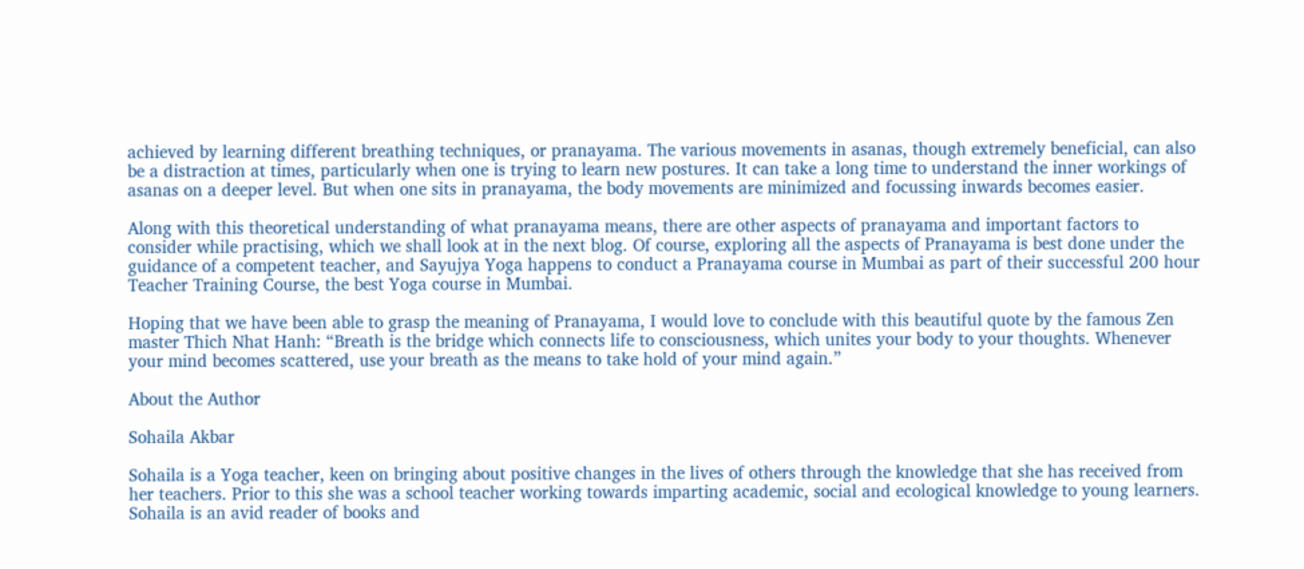achieved by learning different breathing techniques, or pranayama. The various movements in asanas, though extremely beneficial, can also be a distraction at times, particularly when one is trying to learn new postures. It can take a long time to understand the inner workings of asanas on a deeper level. But when one sits in pranayama, the body movements are minimized and focussing inwards becomes easier.

Along with this theoretical understanding of what pranayama means, there are other aspects of pranayama and important factors to consider while practising, which we shall look at in the next blog. Of course, exploring all the aspects of Pranayama is best done under the guidance of a competent teacher, and Sayujya Yoga happens to conduct a Pranayama course in Mumbai as part of their successful 200 hour Teacher Training Course, the best Yoga course in Mumbai.

Hoping that we have been able to grasp the meaning of Pranayama, I would love to conclude with this beautiful quote by the famous Zen master Thich Nhat Hanh: “Breath is the bridge which connects life to consciousness, which unites your body to your thoughts. Whenever your mind becomes scattered, use your breath as the means to take hold of your mind again.”

About the Author

Sohaila Akbar

Sohaila is a Yoga teacher, keen on bringing about positive changes in the lives of others through the knowledge that she has received from her teachers. Prior to this she was a school teacher working towards imparting academic, social and ecological knowledge to young learners. Sohaila is an avid reader of books and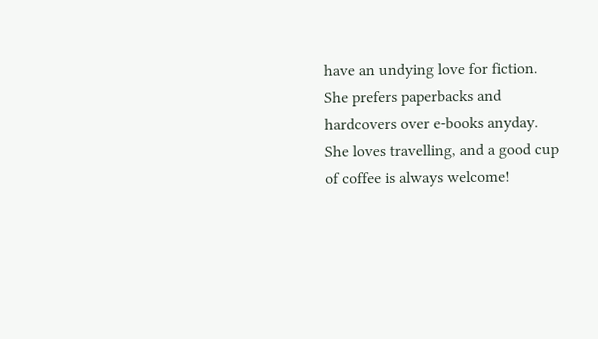have an undying love for fiction. She prefers paperbacks and hardcovers over e-books anyday. She loves travelling, and a good cup of coffee is always welcome!